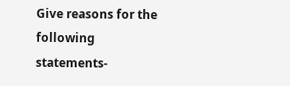Give reasons for the following statements-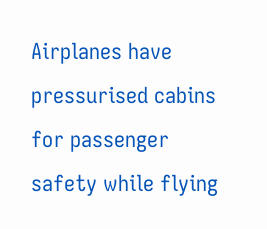Airplanes have pressurised cabins for passenger safety while flying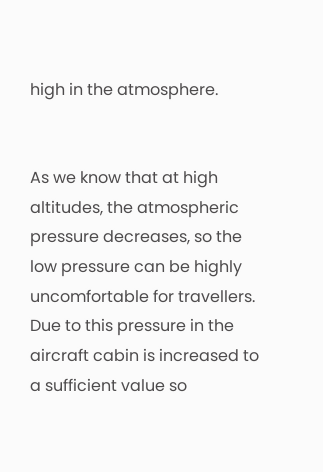high in the atmosphere.


As we know that at high altitudes, the atmospheric pressure decreases, so the low pressure can be highly uncomfortable for travellers. Due to this pressure in the aircraft cabin is increased to a sufficient value so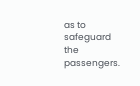as to safeguard the passengers.